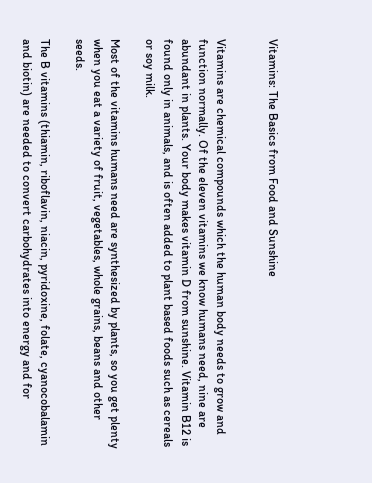Vitamins: The Basics from Food and Sunshine


Vitamins are chemical compounds which the human body needs to grow and function normally. Of the eleven vitamins we know humans need, nine are abundant in plants. Your body makes vitamin D from sunshine. Vitamin B12 is found only in animals, and is often added to plant based foods such as cereals or soy milk.

Most of the vitamins humans need are synthesized by plants, so you get plenty when you eat a variety of fruit, vegetables, whole grains, beans and other seeds.

The B vitamins (thiamin, riboflavin, niacin, pyridoxine, folate, cyanocobalamin and biotin) are needed to convert carbohydrates into energy and for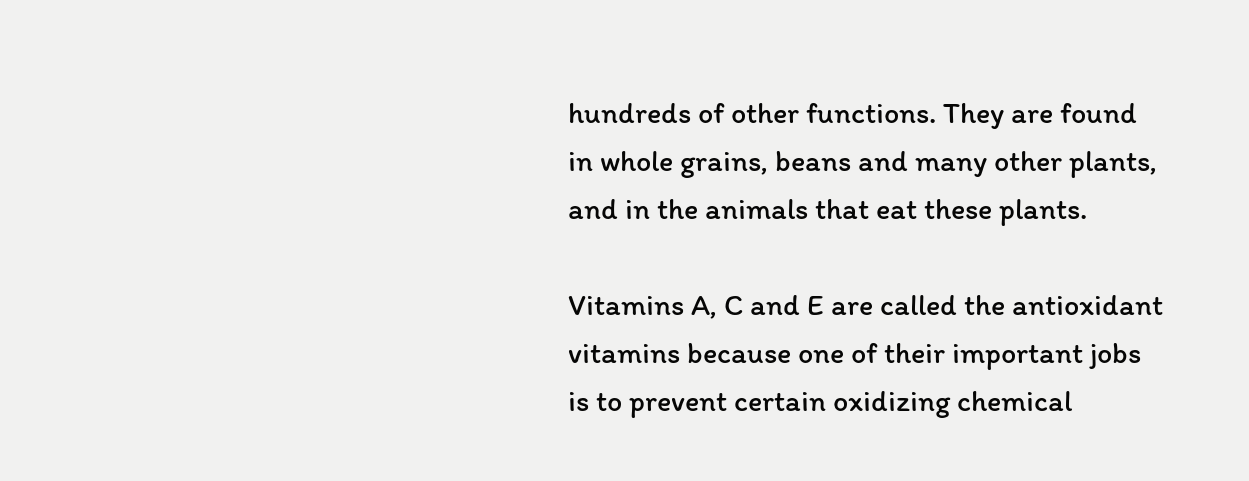hundreds of other functions. They are found in whole grains, beans and many other plants, and in the animals that eat these plants.

Vitamins A, C and E are called the antioxidant vitamins because one of their important jobs is to prevent certain oxidizing chemical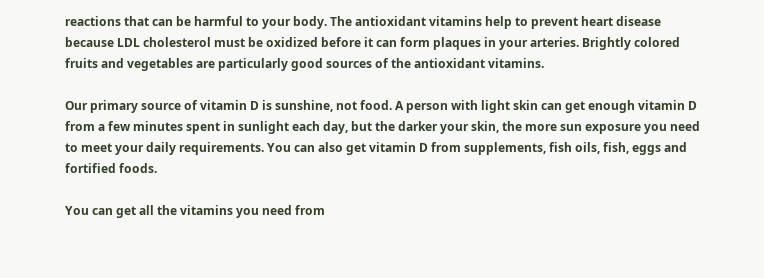reactions that can be harmful to your body. The antioxidant vitamins help to prevent heart disease because LDL cholesterol must be oxidized before it can form plaques in your arteries. Brightly colored fruits and vegetables are particularly good sources of the antioxidant vitamins.

Our primary source of vitamin D is sunshine, not food. A person with light skin can get enough vitamin D from a few minutes spent in sunlight each day, but the darker your skin, the more sun exposure you need to meet your daily requirements. You can also get vitamin D from supplements, fish oils, fish, eggs and fortified foods.

You can get all the vitamins you need from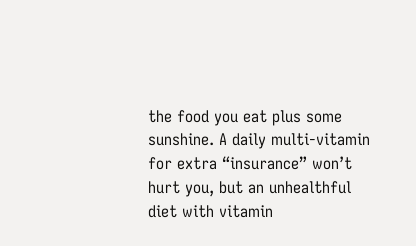the food you eat plus some sunshine. A daily multi-vitamin for extra “insurance” won’t hurt you, but an unhealthful diet with vitamin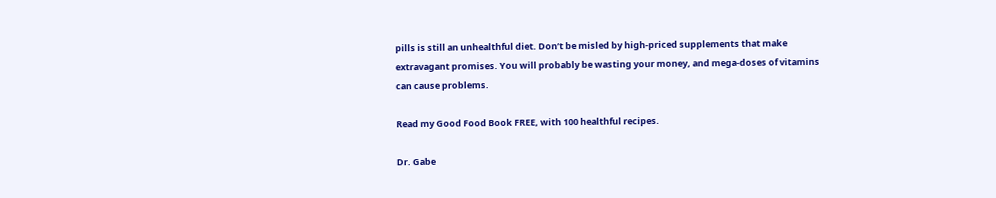pills is still an unhealthful diet. Don’t be misled by high-priced supplements that make extravagant promises. You will probably be wasting your money, and mega-doses of vitamins can cause problems.

Read my Good Food Book FREE, with 100 healthful recipes.

Dr. Gabe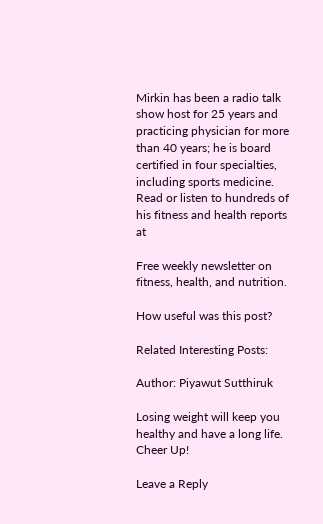Mirkin has been a radio talk show host for 25 years and practicing physician for more than 40 years; he is board certified in four specialties, including sports medicine. Read or listen to hundreds of his fitness and health reports at

Free weekly newsletter on fitness, health, and nutrition.

How useful was this post?

Related Interesting Posts:

Author: Piyawut Sutthiruk

Losing weight will keep you healthy and have a long life. Cheer Up!

Leave a Reply